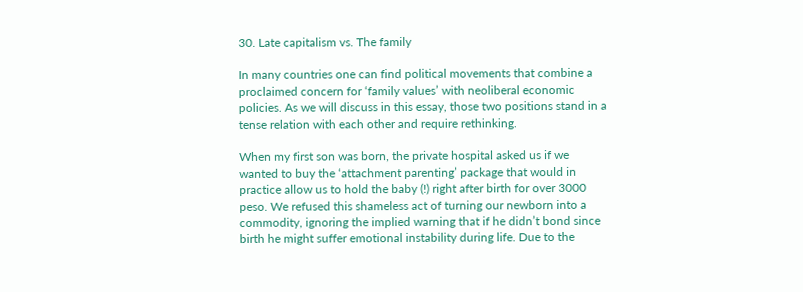30. Late capitalism vs. The family

In many countries one can find political movements that combine a proclaimed concern for ‘family values’ with neoliberal economic policies. As we will discuss in this essay, those two positions stand in a tense relation with each other and require rethinking.

When my first son was born, the private hospital asked us if we wanted to buy the ‘attachment parenting’ package that would in practice allow us to hold the baby (!) right after birth for over 3000 peso. We refused this shameless act of turning our newborn into a commodity, ignoring the implied warning that if he didn’t bond since birth he might suffer emotional instability during life. Due to the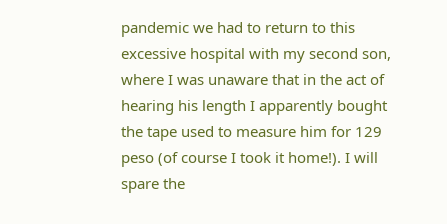pandemic we had to return to this excessive hospital with my second son, where I was unaware that in the act of hearing his length I apparently bought the tape used to measure him for 129 peso (of course I took it home!). I will spare the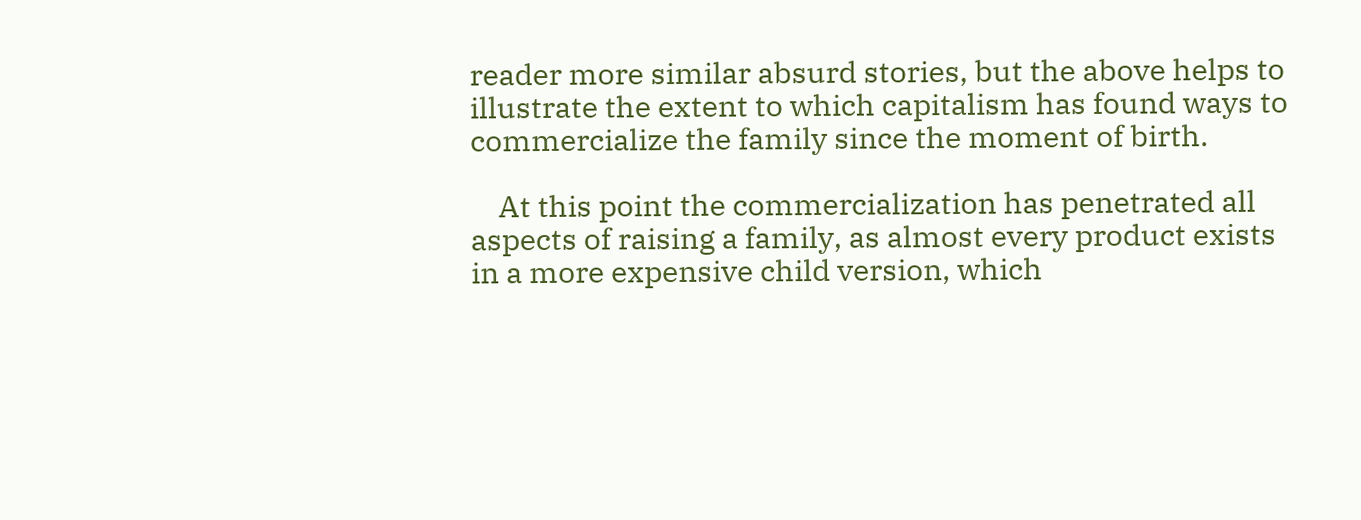reader more similar absurd stories, but the above helps to illustrate the extent to which capitalism has found ways to commercialize the family since the moment of birth.

    At this point the commercialization has penetrated all aspects of raising a family, as almost every product exists in a more expensive child version, which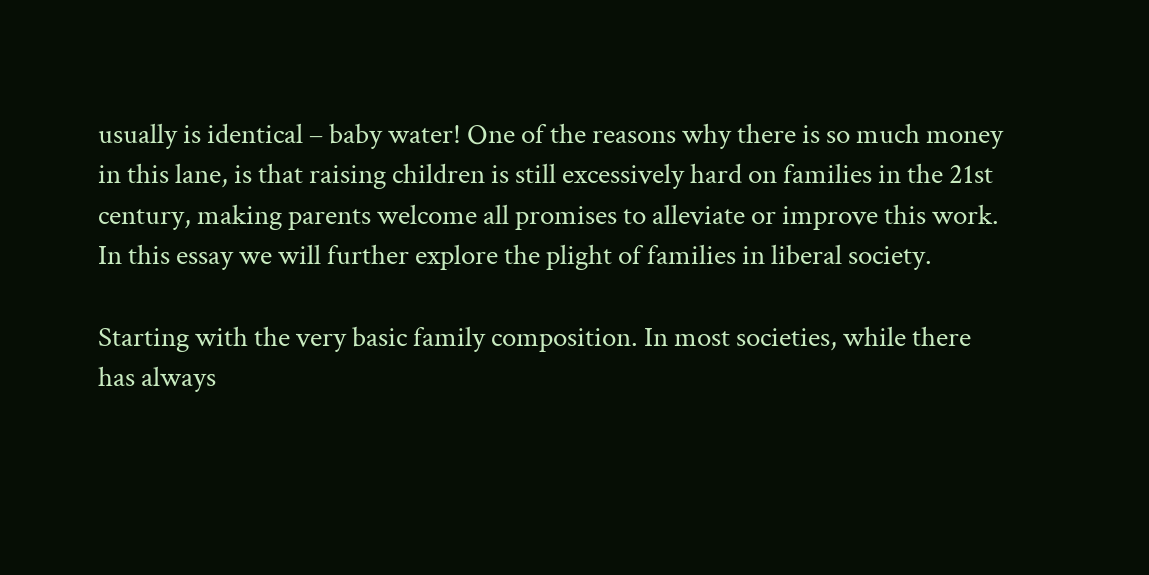usually is identical – baby water! One of the reasons why there is so much money in this lane, is that raising children is still excessively hard on families in the 21st century, making parents welcome all promises to alleviate or improve this work. In this essay we will further explore the plight of families in liberal society.

Starting with the very basic family composition. In most societies, while there has always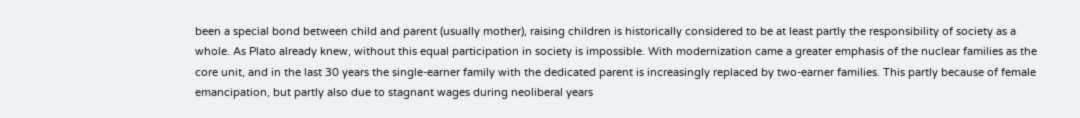been a special bond between child and parent (usually mother), raising children is historically considered to be at least partly the responsibility of society as a whole. As Plato already knew, without this equal participation in society is impossible. With modernization came a greater emphasis of the nuclear families as the core unit, and in the last 30 years the single-earner family with the dedicated parent is increasingly replaced by two-earner families. This partly because of female emancipation, but partly also due to stagnant wages during neoliberal years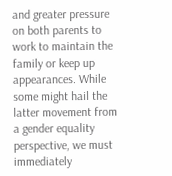and greater pressure on both parents to work to maintain the family or keep up appearances. While some might hail the latter movement from a gender equality perspective, we must immediately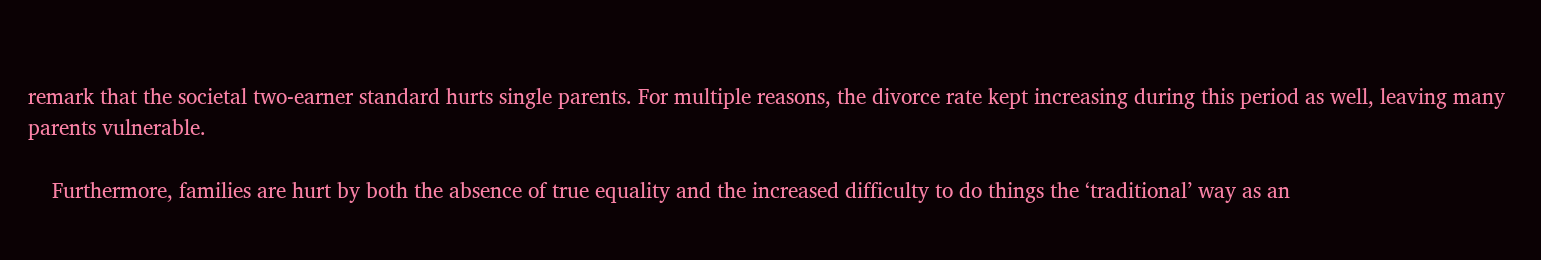remark that the societal two-earner standard hurts single parents. For multiple reasons, the divorce rate kept increasing during this period as well, leaving many parents vulnerable.

    Furthermore, families are hurt by both the absence of true equality and the increased difficulty to do things the ‘traditional’ way as an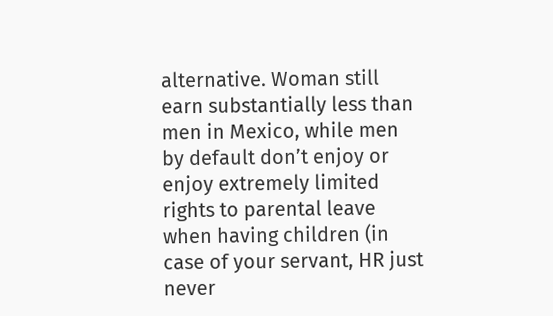alternative. Woman still earn substantially less than men in Mexico, while men by default don’t enjoy or enjoy extremely limited rights to parental leave when having children (in case of your servant, HR just never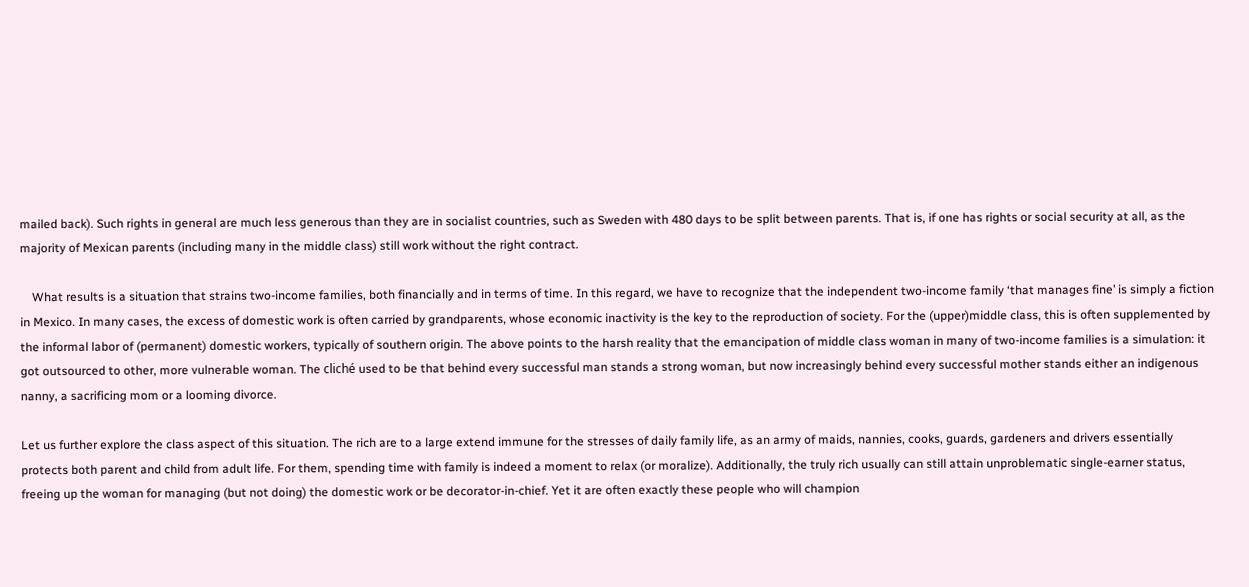mailed back). Such rights in general are much less generous than they are in socialist countries, such as Sweden with 480 days to be split between parents. That is, if one has rights or social security at all, as the majority of Mexican parents (including many in the middle class) still work without the right contract.

    What results is a situation that strains two-income families, both financially and in terms of time. In this regard, we have to recognize that the independent two-income family ‘that manages fine’ is simply a fiction in Mexico. In many cases, the excess of domestic work is often carried by grandparents, whose economic inactivity is the key to the reproduction of society. For the (upper)middle class, this is often supplemented by the informal labor of (permanent) domestic workers, typically of southern origin. The above points to the harsh reality that the emancipation of middle class woman in many of two-income families is a simulation: it got outsourced to other, more vulnerable woman. The cliché used to be that behind every successful man stands a strong woman, but now increasingly behind every successful mother stands either an indigenous nanny, a sacrificing mom or a looming divorce.

Let us further explore the class aspect of this situation. The rich are to a large extend immune for the stresses of daily family life, as an army of maids, nannies, cooks, guards, gardeners and drivers essentially protects both parent and child from adult life. For them, spending time with family is indeed a moment to relax (or moralize). Additionally, the truly rich usually can still attain unproblematic single-earner status, freeing up the woman for managing (but not doing) the domestic work or be decorator-in-chief. Yet it are often exactly these people who will champion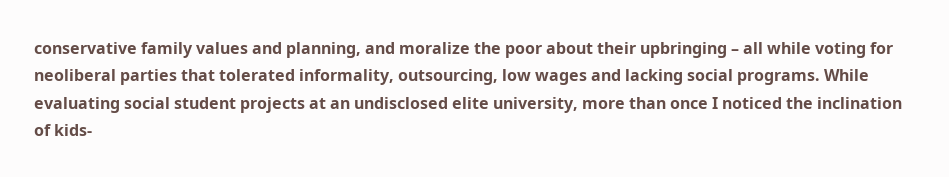conservative family values and planning, and moralize the poor about their upbringing – all while voting for neoliberal parties that tolerated informality, outsourcing, low wages and lacking social programs. While evaluating social student projects at an undisclosed elite university, more than once I noticed the inclination of kids-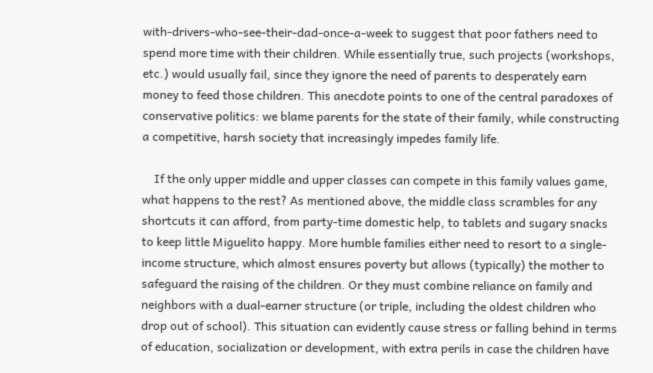with-drivers-who-see-their-dad-once-a-week to suggest that poor fathers need to spend more time with their children. While essentially true, such projects (workshops, etc.) would usually fail, since they ignore the need of parents to desperately earn money to feed those children. This anecdote points to one of the central paradoxes of conservative politics: we blame parents for the state of their family, while constructing a competitive, harsh society that increasingly impedes family life.

    If the only upper middle and upper classes can compete in this family values game, what happens to the rest? As mentioned above, the middle class scrambles for any shortcuts it can afford, from party-time domestic help, to tablets and sugary snacks to keep little Miguelito happy. More humble families either need to resort to a single-income structure, which almost ensures poverty but allows (typically) the mother to safeguard the raising of the children. Or they must combine reliance on family and neighbors with a dual-earner structure (or triple, including the oldest children who drop out of school). This situation can evidently cause stress or falling behind in terms of education, socialization or development, with extra perils in case the children have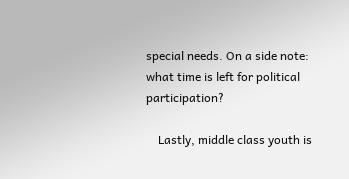special needs. On a side note: what time is left for political participation?

    Lastly, middle class youth is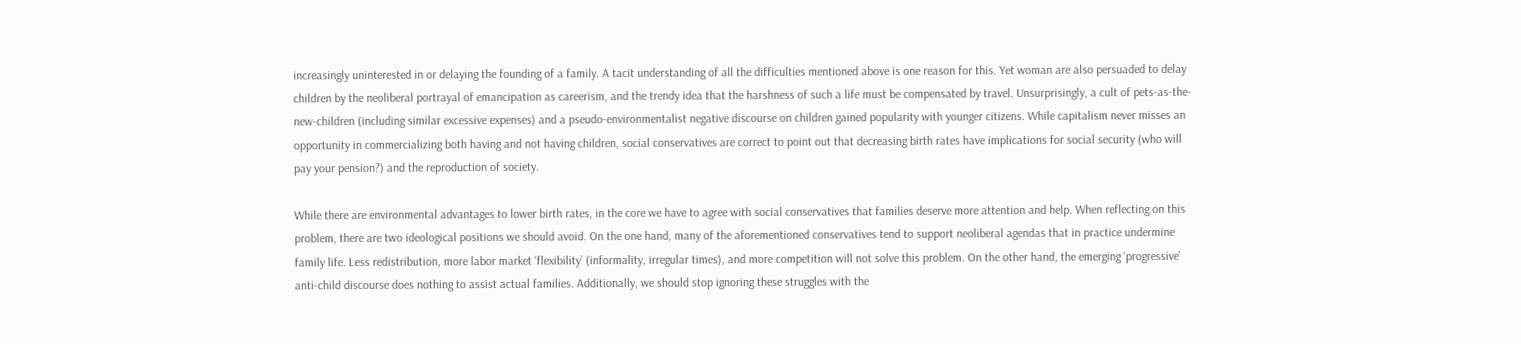increasingly uninterested in or delaying the founding of a family. A tacit understanding of all the difficulties mentioned above is one reason for this. Yet woman are also persuaded to delay children by the neoliberal portrayal of emancipation as careerism, and the trendy idea that the harshness of such a life must be compensated by travel. Unsurprisingly, a cult of pets-as-the-new-children (including similar excessive expenses) and a pseudo-environmentalist negative discourse on children gained popularity with younger citizens. While capitalism never misses an opportunity in commercializing both having and not having children, social conservatives are correct to point out that decreasing birth rates have implications for social security (who will pay your pension?) and the reproduction of society.

While there are environmental advantages to lower birth rates, in the core we have to agree with social conservatives that families deserve more attention and help. When reflecting on this problem, there are two ideological positions we should avoid. On the one hand, many of the aforementioned conservatives tend to support neoliberal agendas that in practice undermine family life. Less redistribution, more labor market ‘flexibility’ (informality, irregular times), and more competition will not solve this problem. On the other hand, the emerging ‘progressive’ anti-child discourse does nothing to assist actual families. Additionally, we should stop ignoring these struggles with the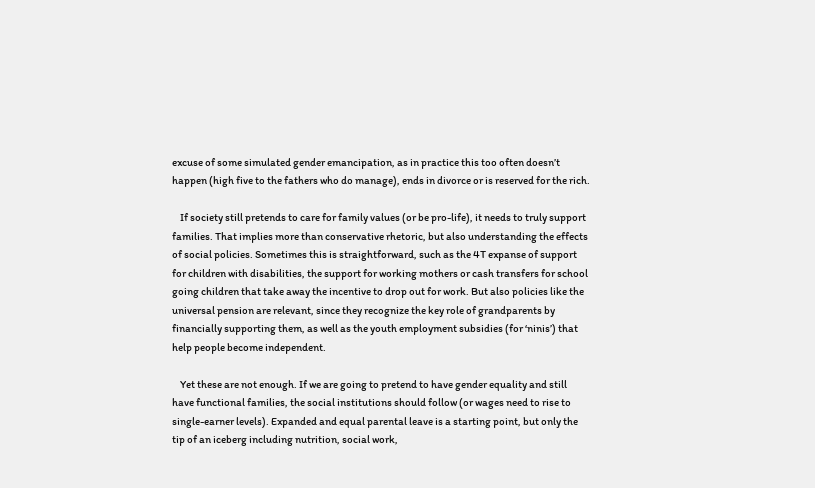excuse of some simulated gender emancipation, as in practice this too often doesn’t happen (high five to the fathers who do manage), ends in divorce or is reserved for the rich.

    If society still pretends to care for family values (or be pro-life), it needs to truly support families. That implies more than conservative rhetoric, but also understanding the effects of social policies. Sometimes this is straightforward, such as the 4T expanse of support for children with disabilities, the support for working mothers or cash transfers for school going children that take away the incentive to drop out for work. But also policies like the universal pension are relevant, since they recognize the key role of grandparents by financially supporting them, as well as the youth employment subsidies (for ‘ninis’) that help people become independent.

    Yet these are not enough. If we are going to pretend to have gender equality and still have functional families, the social institutions should follow (or wages need to rise to single-earner levels). Expanded and equal parental leave is a starting point, but only the tip of an iceberg including nutrition, social work,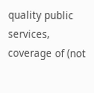quality public services, coverage of (not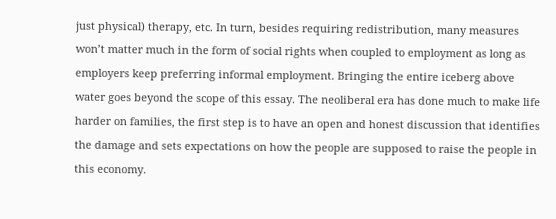just physical) therapy, etc. In turn, besides requiring redistribution, many measures won’t matter much in the form of social rights when coupled to employment as long as employers keep preferring informal employment. Bringing the entire iceberg above water goes beyond the scope of this essay. The neoliberal era has done much to make life harder on families, the first step is to have an open and honest discussion that identifies the damage and sets expectations on how the people are supposed to raise the people in this economy.